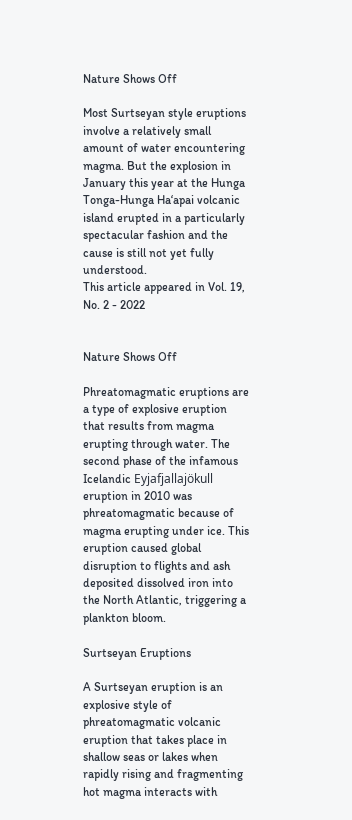Nature Shows Off

Most Surtseyan style eruptions involve a relatively small amount of water encountering magma. But the explosion in January this year at the Hunga Tonga-Hunga Haʻapai volcanic island erupted in a particularly spectacular fashion and the cause is still not yet fully understood.
This article appeared in Vol. 19, No. 2 - 2022


Nature Shows Off

Phreatomagmatic eruptions are a type of explosive eruption that results from magma erupting through water. The second phase of the infamous Icelandic Eyjafjallajökull eruption in 2010 was phreatomagmatic because of magma erupting under ice. This eruption caused global disruption to flights and ash deposited dissolved iron into the North Atlantic, triggering a plankton bloom.

Surtseyan Eruptions

A Surtseyan eruption is an explosive style of phreatomagmatic volcanic eruption that takes place in shallow seas or lakes when rapidly rising and fragmenting hot magma interacts with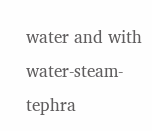water and with water-steam-tephra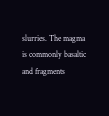slurries. The magma is commonly basaltic and fragments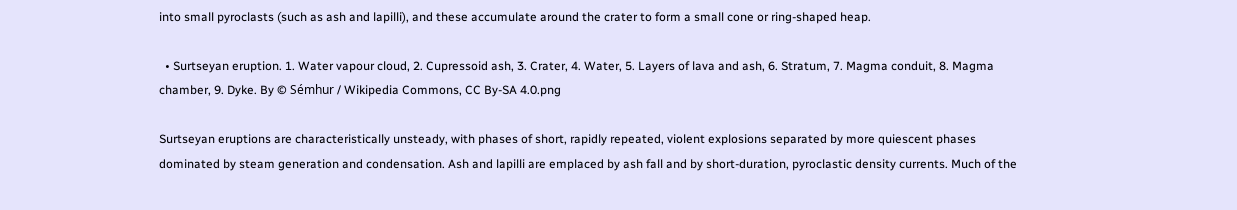into small pyroclasts (such as ash and lapilli), and these accumulate around the crater to form a small cone or ring-shaped heap.

  • Surtseyan eruption. 1. Water vapour cloud, 2. Cupressoid ash, 3. Crater, 4. Water, 5. Layers of lava and ash, 6. Stratum, 7. Magma conduit, 8. Magma chamber, 9. Dyke. By © Sémhur / Wikipedia Commons, CC By-SA 4.0.png

Surtseyan eruptions are characteristically unsteady, with phases of short, rapidly repeated, violent explosions separated by more quiescent phases dominated by steam generation and condensation. Ash and lapilli are emplaced by ash fall and by short-duration, pyroclastic density currents. Much of the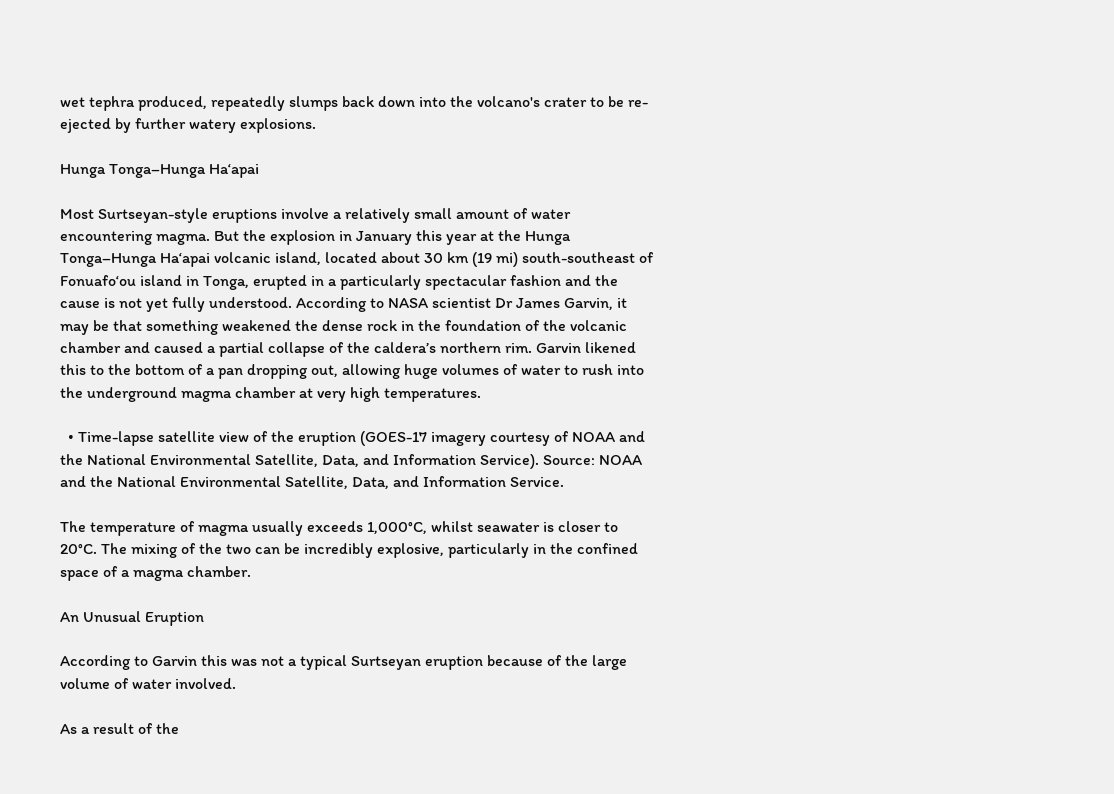wet tephra produced, repeatedly slumps back down into the volcano's crater to be re-ejected by further watery explosions.

Hunga Tonga–Hunga Haʻapai

Most Surtseyan-style eruptions involve a relatively small amount of water encountering magma. But the explosion in January this year at the Hunga Tonga–Hunga Haʻapai volcanic island, located about 30 km (19 mi) south-southeast of Fonuafoʻou island in Tonga, erupted in a particularly spectacular fashion and the cause is not yet fully understood. According to NASA scientist Dr James Garvin, it may be that something weakened the dense rock in the foundation of the volcanic chamber and caused a partial collapse of the caldera’s northern rim. Garvin likened this to the bottom of a pan dropping out, allowing huge volumes of water to rush into the underground magma chamber at very high temperatures.

  • Time-lapse satellite view of the eruption (GOES-17 imagery courtesy of NOAA and the National Environmental Satellite, Data, and Information Service). Source: NOAA and the National Environmental Satellite, Data, and Information Service.

The temperature of magma usually exceeds 1,000°C, whilst seawater is closer to 20°C. The mixing of the two can be incredibly explosive, particularly in the confined space of a magma chamber.

An Unusual Eruption

According to Garvin this was not a typical Surtseyan eruption because of the large volume of water involved.

As a result of the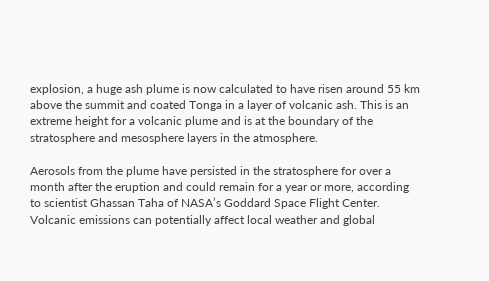explosion, a huge ash plume is now calculated to have risen around 55 km above the summit and coated Tonga in a layer of volcanic ash. This is an extreme height for a volcanic plume and is at the boundary of the stratosphere and mesosphere layers in the atmosphere.

Aerosols from the plume have persisted in the stratosphere for over a month after the eruption and could remain for a year or more, according to scientist Ghassan Taha of NASA’s Goddard Space Flight Center. Volcanic emissions can potentially affect local weather and global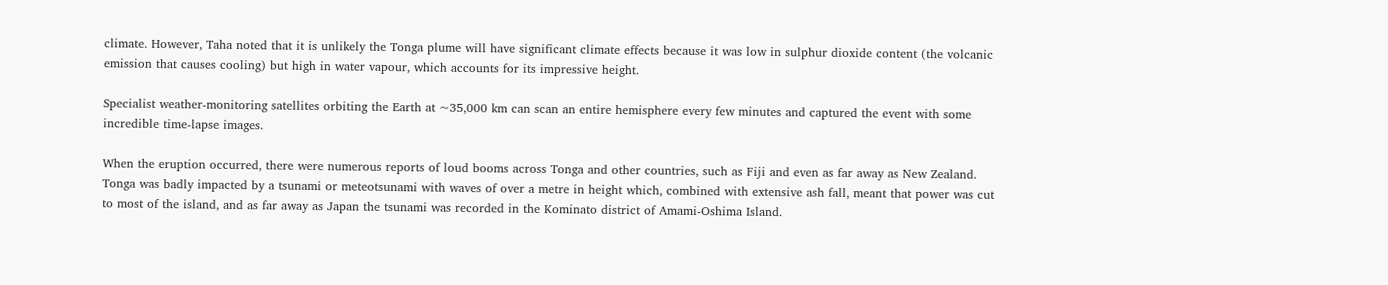climate. However, Taha noted that it is unlikely the Tonga plume will have significant climate effects because it was low in sulphur dioxide content (the volcanic emission that causes cooling) but high in water vapour, which accounts for its impressive height.

Specialist weather-monitoring satellites orbiting the Earth at ~35,000 km can scan an entire hemisphere every few minutes and captured the event with some incredible time-lapse images.

When the eruption occurred, there were numerous reports of loud booms across Tonga and other countries, such as Fiji and even as far away as New Zealand. Tonga was badly impacted by a tsunami or meteotsunami with waves of over a metre in height which, combined with extensive ash fall, meant that power was cut to most of the island, and as far away as Japan the tsunami was recorded in the Kominato district of Amami-Oshima Island.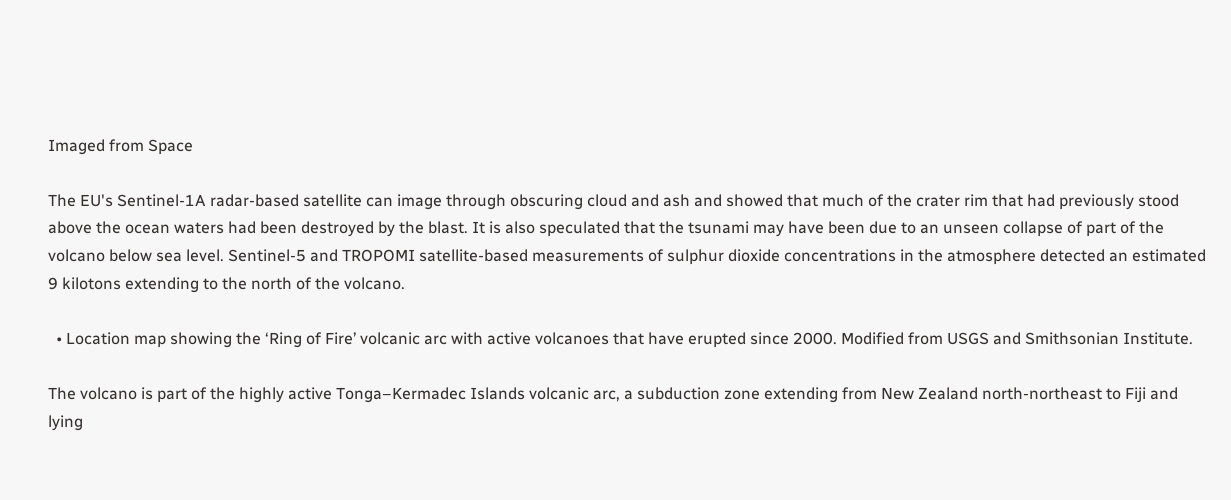Imaged from Space

The EU's Sentinel-1A radar-based satellite can image through obscuring cloud and ash and showed that much of the crater rim that had previously stood above the ocean waters had been destroyed by the blast. It is also speculated that the tsunami may have been due to an unseen collapse of part of the volcano below sea level. Sentinel-5 and TROPOMI satellite-based measurements of sulphur dioxide concentrations in the atmosphere detected an estimated 9 kilotons extending to the north of the volcano.

  • Location map showing the ‘Ring of Fire’ volcanic arc with active volcanoes that have erupted since 2000. Modified from USGS and Smithsonian Institute.

The volcano is part of the highly active Tonga–Kermadec Islands volcanic arc, a subduction zone extending from New Zealand north-northeast to Fiji and lying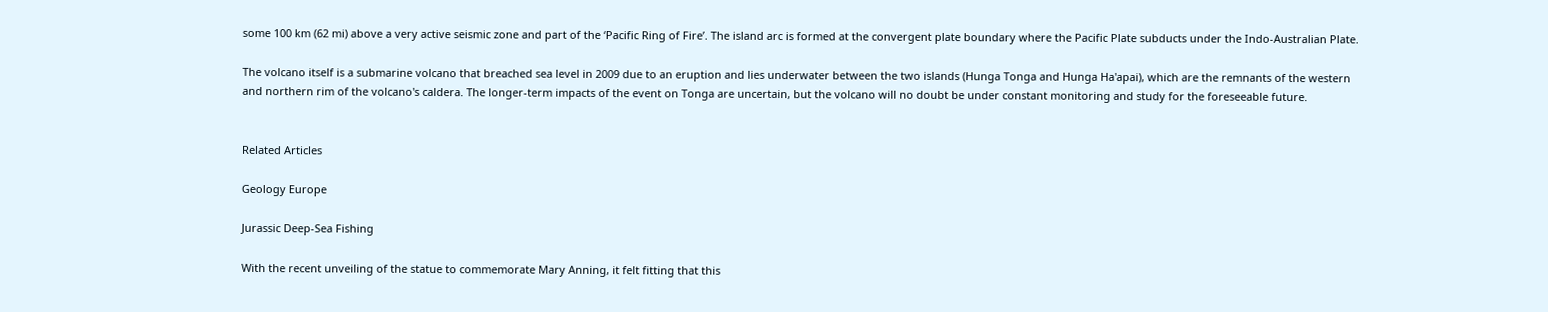some 100 km (62 mi) above a very active seismic zone and part of the ‘Pacific Ring of Fire’. The island arc is formed at the convergent plate boundary where the Pacific Plate subducts under the Indo-Australian Plate.

The volcano itself is a submarine volcano that breached sea level in 2009 due to an eruption and lies underwater between the two islands (Hunga Tonga and Hunga Ha'apai), which are the remnants of the western and northern rim of the volcano's caldera. The longer-term impacts of the event on Tonga are uncertain, but the volcano will no doubt be under constant monitoring and study for the foreseeable future.


Related Articles

Geology Europe

Jurassic Deep-Sea Fishing

With the recent unveiling of the statue to commemorate Mary Anning, it felt fitting that this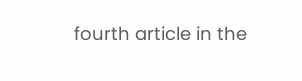fourth article in the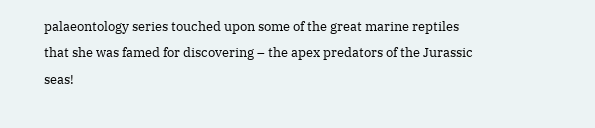palaeontology series touched upon some of the great marine reptiles that she was famed for discovering – the apex predators of the Jurassic seas!